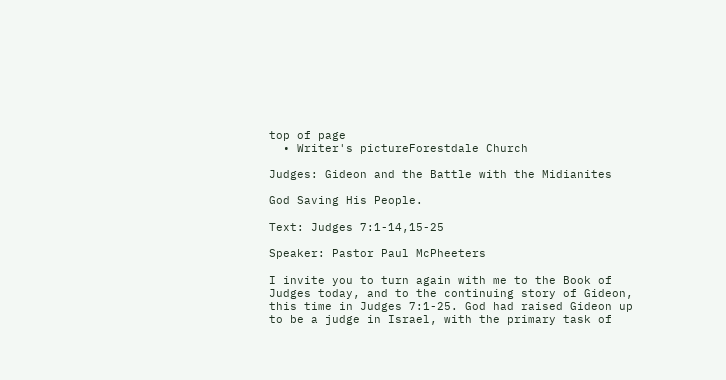top of page
  • Writer's pictureForestdale Church

Judges: Gideon and the Battle with the Midianites

God Saving His People.

Text: Judges 7:1-14,15-25

Speaker: Pastor Paul McPheeters

I invite you to turn again with me to the Book of Judges today, and to the continuing story of Gideon, this time in Judges 7:1-25. God had raised Gideon up to be a judge in Israel, with the primary task of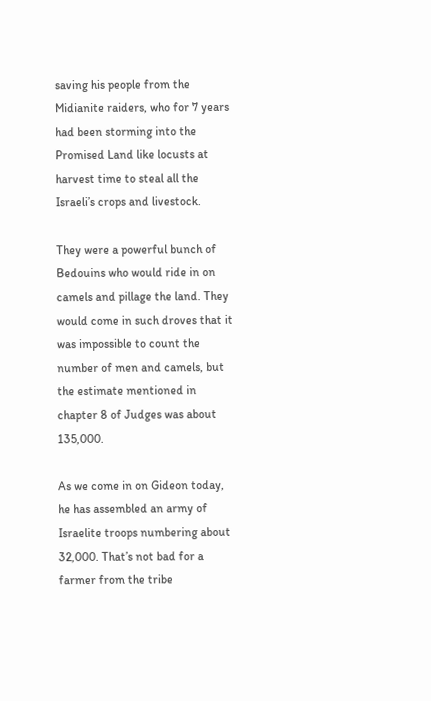saving his people from the Midianite raiders, who for 7 years had been storming into the Promised Land like locusts at harvest time to steal all the Israeli’s crops and livestock.

They were a powerful bunch of Bedouins who would ride in on camels and pillage the land. They would come in such droves that it was impossible to count the number of men and camels, but the estimate mentioned in chapter 8 of Judges was about 135,000.

As we come in on Gideon today, he has assembled an army of Israelite troops numbering about 32,000. That’s not bad for a farmer from the tribe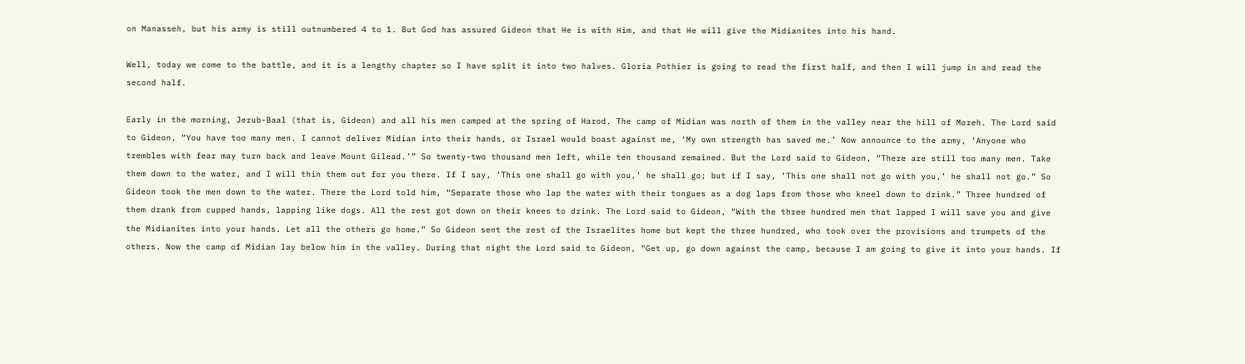on Manasseh, but his army is still outnumbered 4 to 1. But God has assured Gideon that He is with Him, and that He will give the Midianites into his hand.

Well, today we come to the battle, and it is a lengthy chapter so I have split it into two halves. Gloria Pothier is going to read the first half, and then I will jump in and read the second half.

Early in the morning, Jerub-Baal (that is, Gideon) and all his men camped at the spring of Harod. The camp of Midian was north of them in the valley near the hill of Moreh. The Lord said to Gideon, “You have too many men. I cannot deliver Midian into their hands, or Israel would boast against me, ‘My own strength has saved me.’ Now announce to the army, ‘Anyone who trembles with fear may turn back and leave Mount Gilead.’” So twenty-two thousand men left, while ten thousand remained. But the Lord said to Gideon, “There are still too many men. Take them down to the water, and I will thin them out for you there. If I say, ‘This one shall go with you,’ he shall go; but if I say, ‘This one shall not go with you,’ he shall not go.” So Gideon took the men down to the water. There the Lord told him, “Separate those who lap the water with their tongues as a dog laps from those who kneel down to drink.” Three hundred of them drank from cupped hands, lapping like dogs. All the rest got down on their knees to drink. The Lord said to Gideon, “With the three hundred men that lapped I will save you and give the Midianites into your hands. Let all the others go home.” So Gideon sent the rest of the Israelites home but kept the three hundred, who took over the provisions and trumpets of the others. Now the camp of Midian lay below him in the valley. During that night the Lord said to Gideon, “Get up, go down against the camp, because I am going to give it into your hands. If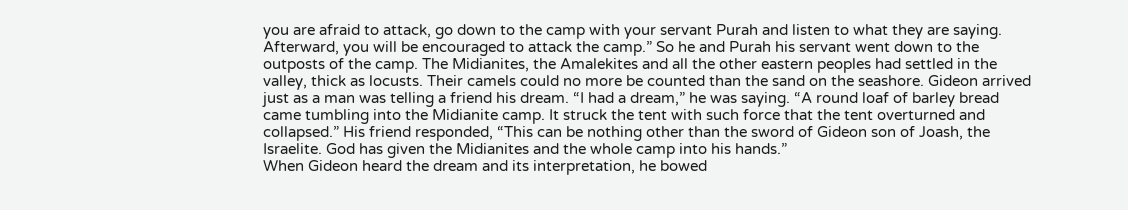you are afraid to attack, go down to the camp with your servant Purah and listen to what they are saying. Afterward, you will be encouraged to attack the camp.” So he and Purah his servant went down to the outposts of the camp. The Midianites, the Amalekites and all the other eastern peoples had settled in the valley, thick as locusts. Their camels could no more be counted than the sand on the seashore. Gideon arrived just as a man was telling a friend his dream. “I had a dream,” he was saying. “A round loaf of barley bread came tumbling into the Midianite camp. It struck the tent with such force that the tent overturned and collapsed.” His friend responded, “This can be nothing other than the sword of Gideon son of Joash, the Israelite. God has given the Midianites and the whole camp into his hands.”
When Gideon heard the dream and its interpretation, he bowed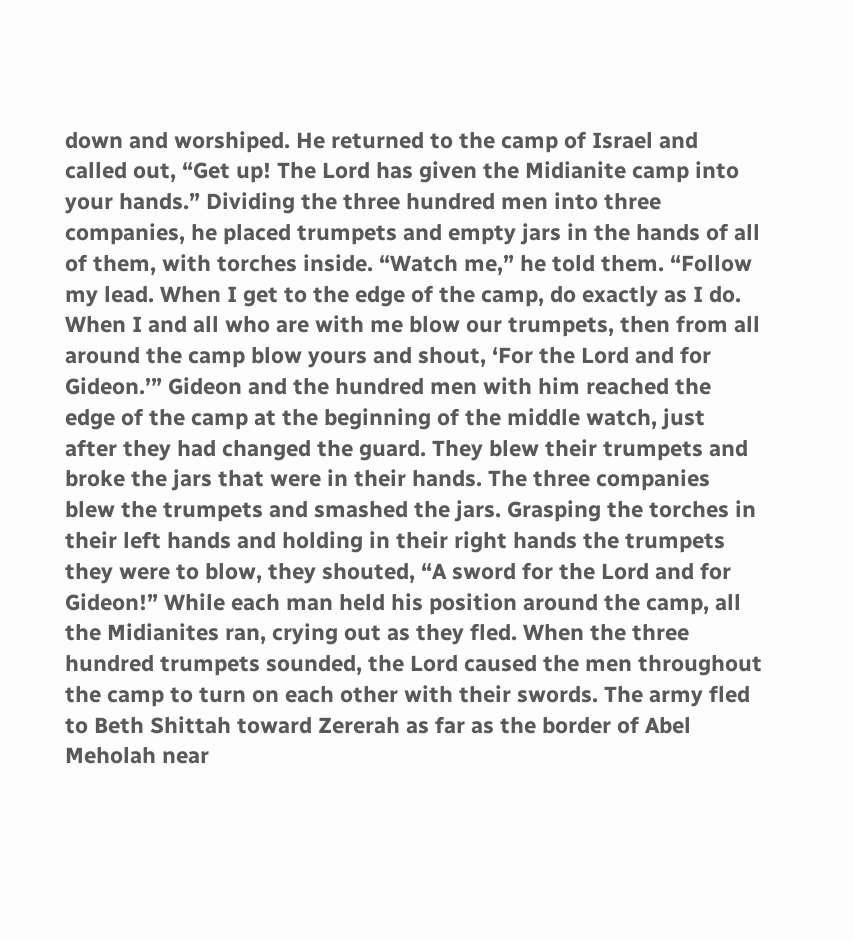down and worshiped. He returned to the camp of Israel and called out, “Get up! The Lord has given the Midianite camp into your hands.” Dividing the three hundred men into three companies, he placed trumpets and empty jars in the hands of all of them, with torches inside. “Watch me,” he told them. “Follow my lead. When I get to the edge of the camp, do exactly as I do. When I and all who are with me blow our trumpets, then from all around the camp blow yours and shout, ‘For the Lord and for Gideon.’” Gideon and the hundred men with him reached the edge of the camp at the beginning of the middle watch, just after they had changed the guard. They blew their trumpets and broke the jars that were in their hands. The three companies blew the trumpets and smashed the jars. Grasping the torches in their left hands and holding in their right hands the trumpets they were to blow, they shouted, “A sword for the Lord and for Gideon!” While each man held his position around the camp, all the Midianites ran, crying out as they fled. When the three hundred trumpets sounded, the Lord caused the men throughout the camp to turn on each other with their swords. The army fled to Beth Shittah toward Zererah as far as the border of Abel Meholah near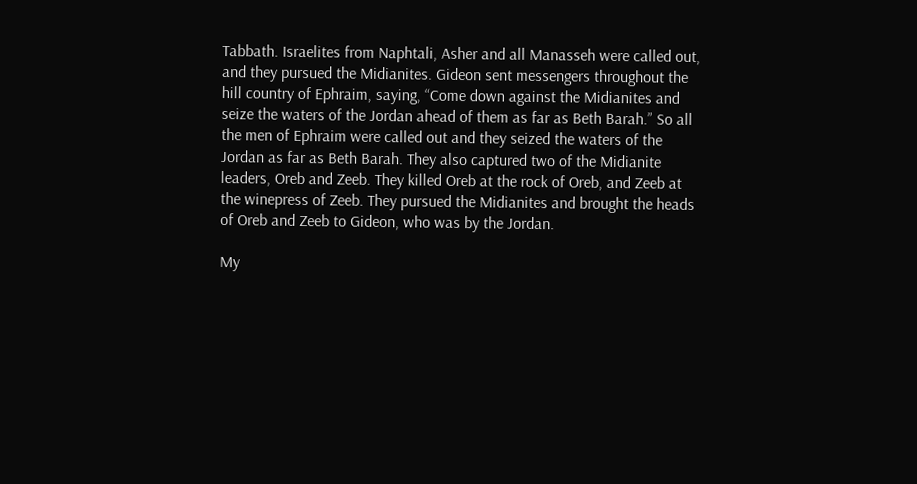Tabbath. Israelites from Naphtali, Asher and all Manasseh were called out, and they pursued the Midianites. Gideon sent messengers throughout the hill country of Ephraim, saying, “Come down against the Midianites and seize the waters of the Jordan ahead of them as far as Beth Barah.” So all the men of Ephraim were called out and they seized the waters of the Jordan as far as Beth Barah. They also captured two of the Midianite leaders, Oreb and Zeeb. They killed Oreb at the rock of Oreb, and Zeeb at the winepress of Zeeb. They pursued the Midianites and brought the heads of Oreb and Zeeb to Gideon, who was by the Jordan.

My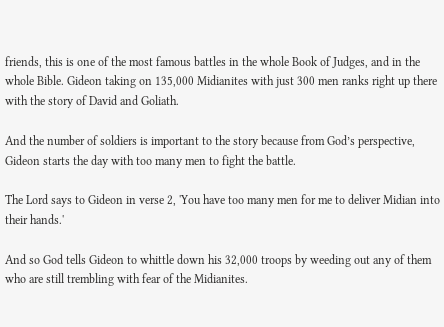friends, this is one of the most famous battles in the whole Book of Judges, and in the whole Bible. Gideon taking on 135,000 Midianites with just 300 men ranks right up there with the story of David and Goliath.

And the number of soldiers is important to the story because from God’s perspective, Gideon starts the day with too many men to fight the battle.

The Lord says to Gideon in verse 2, 'You have too many men for me to deliver Midian into their hands.'

And so God tells Gideon to whittle down his 32,000 troops by weeding out any of them who are still trembling with fear of the Midianites.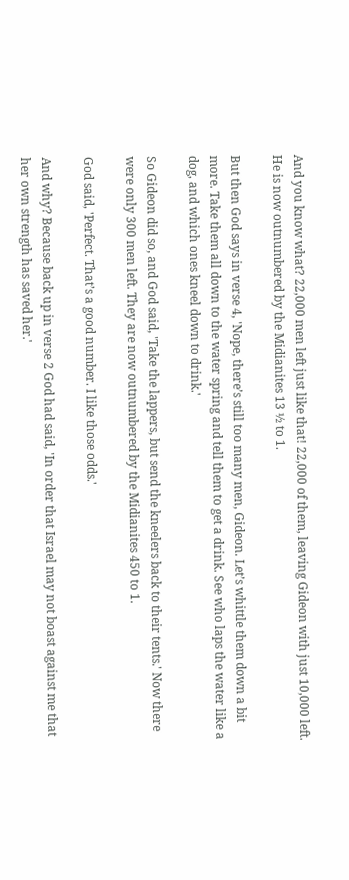And you know what? 22,000 men left just like that! 22,000 of them, leaving Gideon with just 10,000 left. He is now outnumbered by the Midianites 13 ½ to 1.

But then God says in verse 4, 'Nope, there’s still too many men, Gideon. Let’s whittle them down a bit more. Take them all down to the water spring and tell them to get a drink. See who laps the water like a dog, and which ones kneel down to drink.'

So Gideon did so, and God said, 'Take the lappers, but send the kneelers back to their tents.' Now there were only 300 men left. They are now outnumbered by the Midianites 450 to 1.

God said, 'Perfect. That’s a good number. I like those odds.'

And why? Because back up in verse 2 God had said, 'In order that Israel may not boast against me that her own strength has saved her.'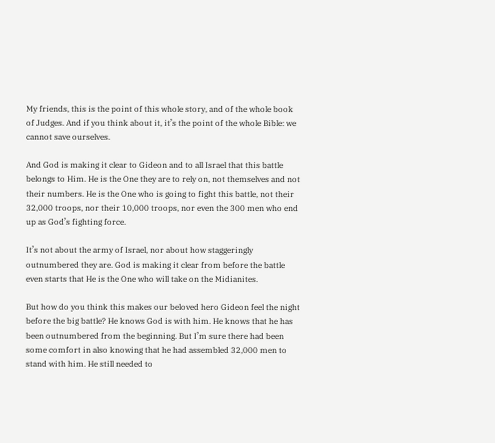My friends, this is the point of this whole story, and of the whole book of Judges. And if you think about it, it’s the point of the whole Bible: we cannot save ourselves.

And God is making it clear to Gideon and to all Israel that this battle belongs to Him. He is the One they are to rely on, not themselves and not their numbers. He is the One who is going to fight this battle, not their 32,000 troops, nor their 10,000 troops, nor even the 300 men who end up as God’s fighting force.

It’s not about the army of Israel, nor about how staggeringly outnumbered they are. God is making it clear from before the battle even starts that He is the One who will take on the Midianites.

But how do you think this makes our beloved hero Gideon feel the night before the big battle? He knows God is with him. He knows that he has been outnumbered from the beginning. But I’m sure there had been some comfort in also knowing that he had assembled 32,000 men to stand with him. He still needed to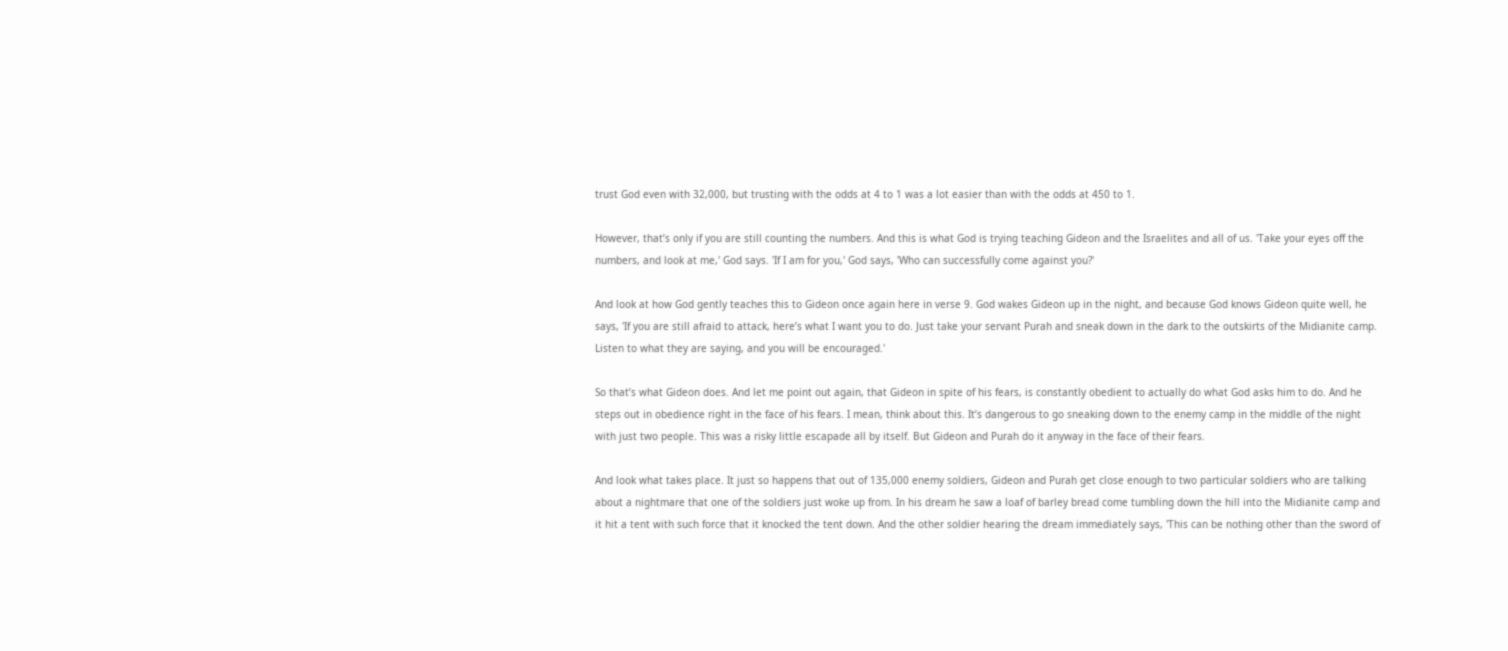trust God even with 32,000, but trusting with the odds at 4 to 1 was a lot easier than with the odds at 450 to 1.

However, that’s only if you are still counting the numbers. And this is what God is trying teaching Gideon and the Israelites and all of us. 'Take your eyes off the numbers, and look at me,' God says. 'If I am for you,' God says, 'Who can successfully come against you?'

And look at how God gently teaches this to Gideon once again here in verse 9. God wakes Gideon up in the night, and because God knows Gideon quite well, he says, 'If you are still afraid to attack, here’s what I want you to do. Just take your servant Purah and sneak down in the dark to the outskirts of the Midianite camp. Listen to what they are saying, and you will be encouraged.'

So that’s what Gideon does. And let me point out again, that Gideon in spite of his fears, is constantly obedient to actually do what God asks him to do. And he steps out in obedience right in the face of his fears. I mean, think about this. It’s dangerous to go sneaking down to the enemy camp in the middle of the night with just two people. This was a risky little escapade all by itself. But Gideon and Purah do it anyway in the face of their fears.

And look what takes place. It just so happens that out of 135,000 enemy soldiers, Gideon and Purah get close enough to two particular soldiers who are talking about a nightmare that one of the soldiers just woke up from. In his dream he saw a loaf of barley bread come tumbling down the hill into the Midianite camp and it hit a tent with such force that it knocked the tent down. And the other soldier hearing the dream immediately says, 'This can be nothing other than the sword of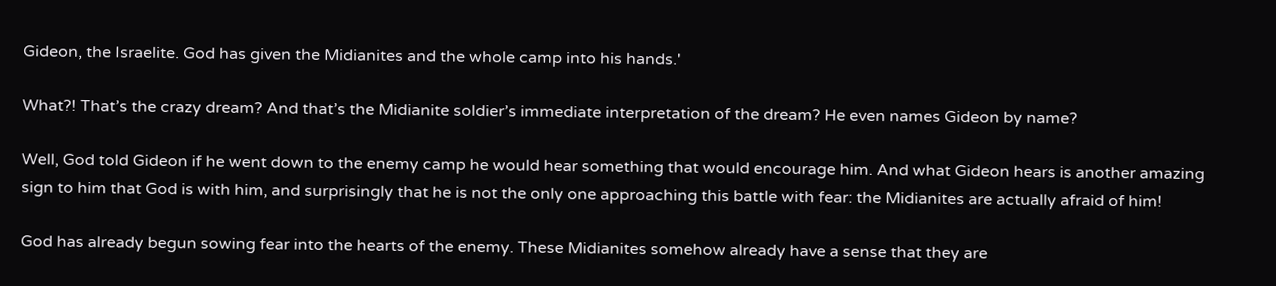Gideon, the Israelite. God has given the Midianites and the whole camp into his hands.'

What?! That’s the crazy dream? And that’s the Midianite soldier’s immediate interpretation of the dream? He even names Gideon by name?

Well, God told Gideon if he went down to the enemy camp he would hear something that would encourage him. And what Gideon hears is another amazing sign to him that God is with him, and surprisingly that he is not the only one approaching this battle with fear: the Midianites are actually afraid of him!

God has already begun sowing fear into the hearts of the enemy. These Midianites somehow already have a sense that they are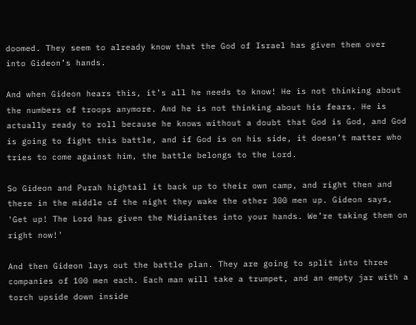doomed. They seem to already know that the God of Israel has given them over into Gideon’s hands.

And when Gideon hears this, it’s all he needs to know! He is not thinking about the numbers of troops anymore. And he is not thinking about his fears. He is actually ready to roll because he knows without a doubt that God is God, and God is going to fight this battle, and if God is on his side, it doesn’t matter who tries to come against him, the battle belongs to the Lord.

So Gideon and Purah hightail it back up to their own camp, and right then and there in the middle of the night they wake the other 300 men up. Gideon says, 'Get up! The Lord has given the Midianites into your hands. We’re taking them on right now!'

And then Gideon lays out the battle plan. They are going to split into three companies of 100 men each. Each man will take a trumpet, and an empty jar with a torch upside down inside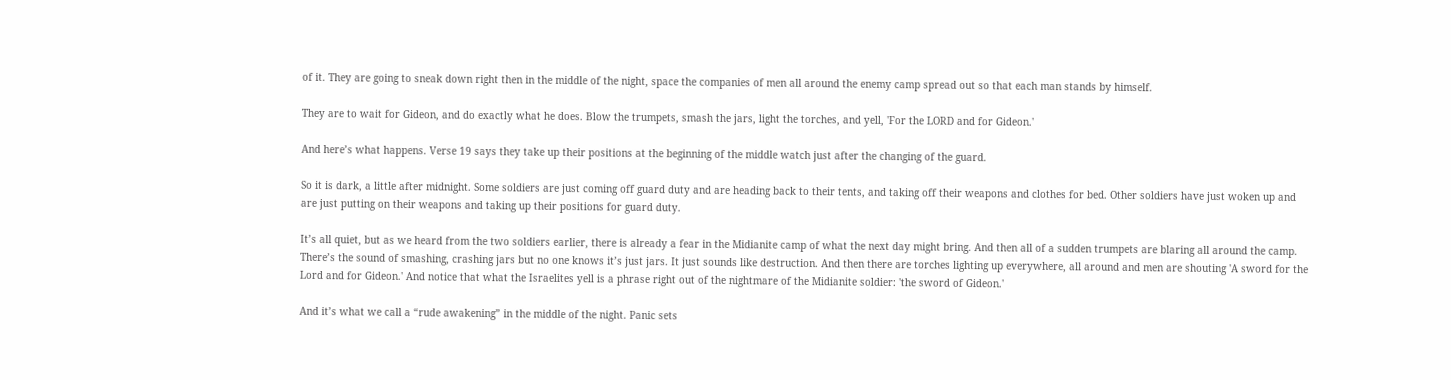of it. They are going to sneak down right then in the middle of the night, space the companies of men all around the enemy camp spread out so that each man stands by himself.

They are to wait for Gideon, and do exactly what he does. Blow the trumpets, smash the jars, light the torches, and yell, 'For the LORD and for Gideon.'

And here’s what happens. Verse 19 says they take up their positions at the beginning of the middle watch just after the changing of the guard.

So it is dark, a little after midnight. Some soldiers are just coming off guard duty and are heading back to their tents, and taking off their weapons and clothes for bed. Other soldiers have just woken up and are just putting on their weapons and taking up their positions for guard duty.

It’s all quiet, but as we heard from the two soldiers earlier, there is already a fear in the Midianite camp of what the next day might bring. And then all of a sudden trumpets are blaring all around the camp. There’s the sound of smashing, crashing jars but no one knows it’s just jars. It just sounds like destruction. And then there are torches lighting up everywhere, all around and men are shouting 'A sword for the Lord and for Gideon.' And notice that what the Israelites yell is a phrase right out of the nightmare of the Midianite soldier: 'the sword of Gideon.'

And it’s what we call a “rude awakening” in the middle of the night. Panic sets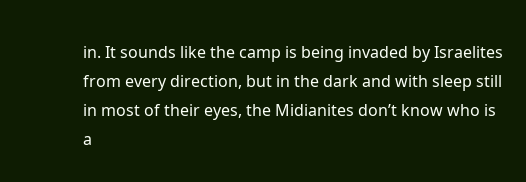in. It sounds like the camp is being invaded by Israelites from every direction, but in the dark and with sleep still in most of their eyes, the Midianites don’t know who is a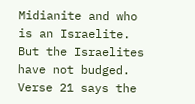Midianite and who is an Israelite. But the Israelites have not budged. Verse 21 says the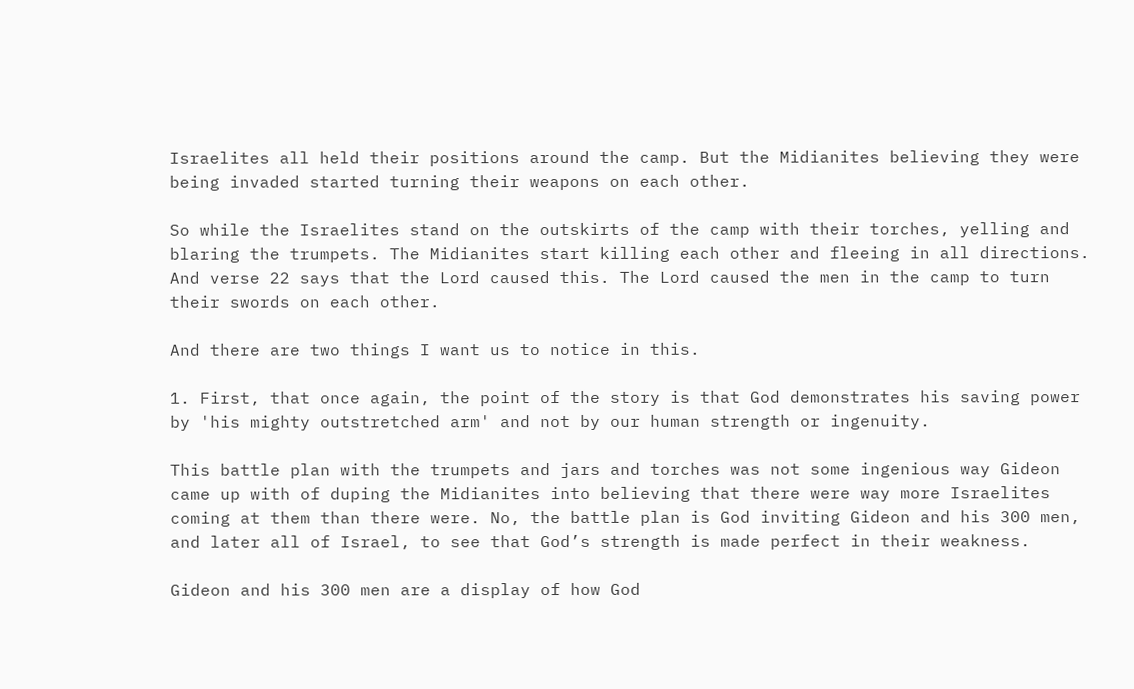Israelites all held their positions around the camp. But the Midianites believing they were being invaded started turning their weapons on each other.

So while the Israelites stand on the outskirts of the camp with their torches, yelling and blaring the trumpets. The Midianites start killing each other and fleeing in all directions. And verse 22 says that the Lord caused this. The Lord caused the men in the camp to turn their swords on each other.

And there are two things I want us to notice in this.

1. First, that once again, the point of the story is that God demonstrates his saving power by 'his mighty outstretched arm' and not by our human strength or ingenuity.

This battle plan with the trumpets and jars and torches was not some ingenious way Gideon came up with of duping the Midianites into believing that there were way more Israelites coming at them than there were. No, the battle plan is God inviting Gideon and his 300 men, and later all of Israel, to see that God’s strength is made perfect in their weakness.

Gideon and his 300 men are a display of how God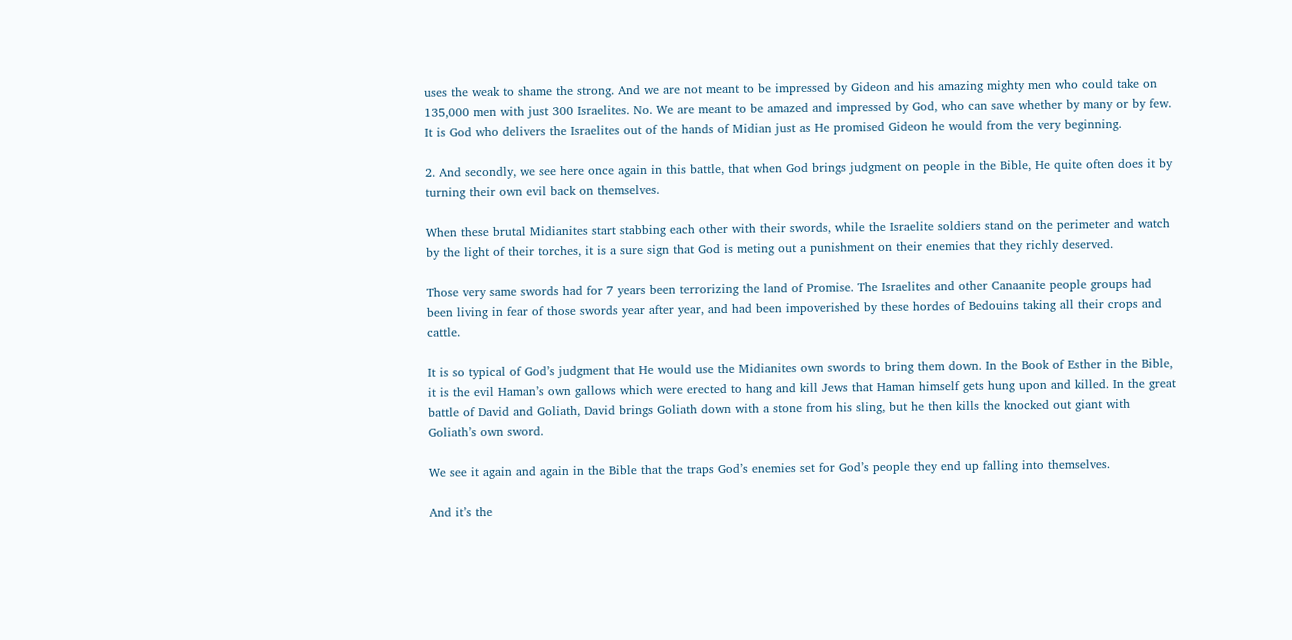uses the weak to shame the strong. And we are not meant to be impressed by Gideon and his amazing mighty men who could take on 135,000 men with just 300 Israelites. No. We are meant to be amazed and impressed by God, who can save whether by many or by few. It is God who delivers the Israelites out of the hands of Midian just as He promised Gideon he would from the very beginning.

2. And secondly, we see here once again in this battle, that when God brings judgment on people in the Bible, He quite often does it by turning their own evil back on themselves.

When these brutal Midianites start stabbing each other with their swords, while the Israelite soldiers stand on the perimeter and watch by the light of their torches, it is a sure sign that God is meting out a punishment on their enemies that they richly deserved.

Those very same swords had for 7 years been terrorizing the land of Promise. The Israelites and other Canaanite people groups had been living in fear of those swords year after year, and had been impoverished by these hordes of Bedouins taking all their crops and cattle.

It is so typical of God’s judgment that He would use the Midianites own swords to bring them down. In the Book of Esther in the Bible, it is the evil Haman’s own gallows which were erected to hang and kill Jews that Haman himself gets hung upon and killed. In the great battle of David and Goliath, David brings Goliath down with a stone from his sling, but he then kills the knocked out giant with Goliath’s own sword.

We see it again and again in the Bible that the traps God’s enemies set for God’s people they end up falling into themselves.

And it’s the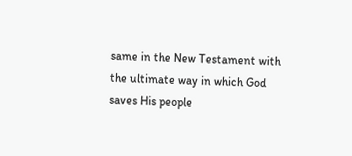same in the New Testament with the ultimate way in which God saves His people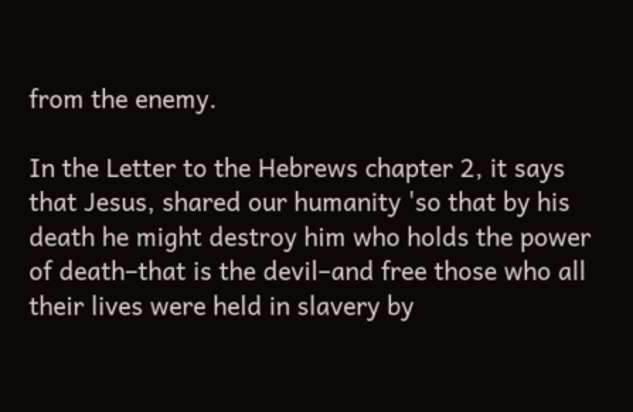from the enemy.

In the Letter to the Hebrews chapter 2, it says that Jesus, shared our humanity 'so that by his death he might destroy him who holds the power of death–that is the devil–and free those who all their lives were held in slavery by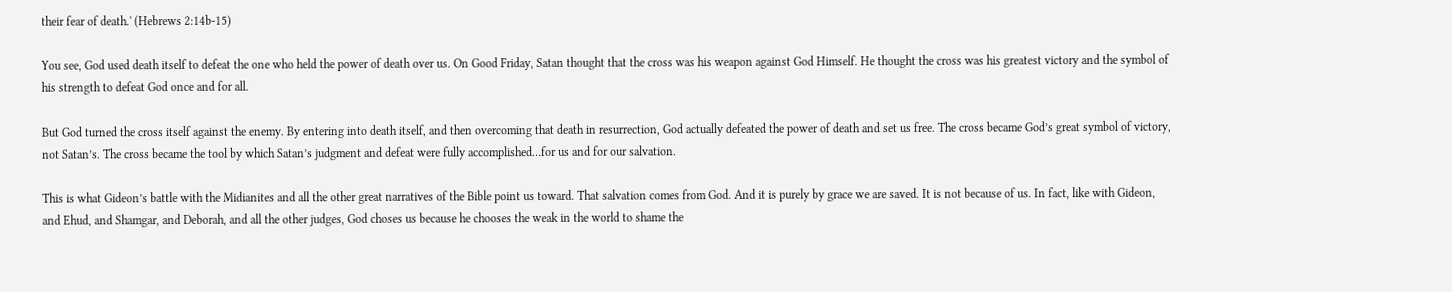their fear of death.' (Hebrews 2:14b-15)

You see, God used death itself to defeat the one who held the power of death over us. On Good Friday, Satan thought that the cross was his weapon against God Himself. He thought the cross was his greatest victory and the symbol of his strength to defeat God once and for all.

But God turned the cross itself against the enemy. By entering into death itself, and then overcoming that death in resurrection, God actually defeated the power of death and set us free. The cross became God’s great symbol of victory, not Satan’s. The cross became the tool by which Satan’s judgment and defeat were fully accomplished…for us and for our salvation.

This is what Gideon’s battle with the Midianites and all the other great narratives of the Bible point us toward. That salvation comes from God. And it is purely by grace we are saved. It is not because of us. In fact, like with Gideon, and Ehud, and Shamgar, and Deborah, and all the other judges, God choses us because he chooses the weak in the world to shame the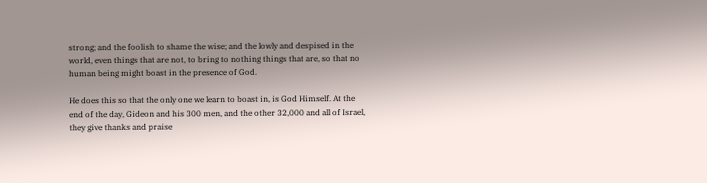strong; and the foolish to shame the wise; and the lowly and despised in the world, even things that are not, to bring to nothing things that are, so that no human being might boast in the presence of God.

He does this so that the only one we learn to boast in, is God Himself. At the end of the day, Gideon and his 300 men, and the other 32,000 and all of Israel, they give thanks and praise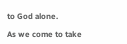to God alone.

As we come to take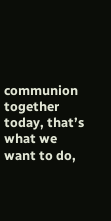communion together today, that’s what we want to do,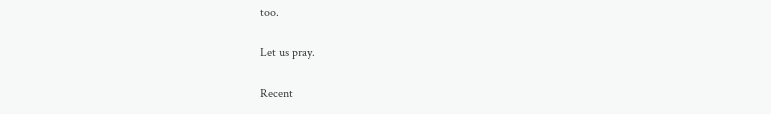too.

Let us pray.

Recent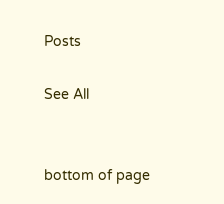Posts

See All


bottom of page